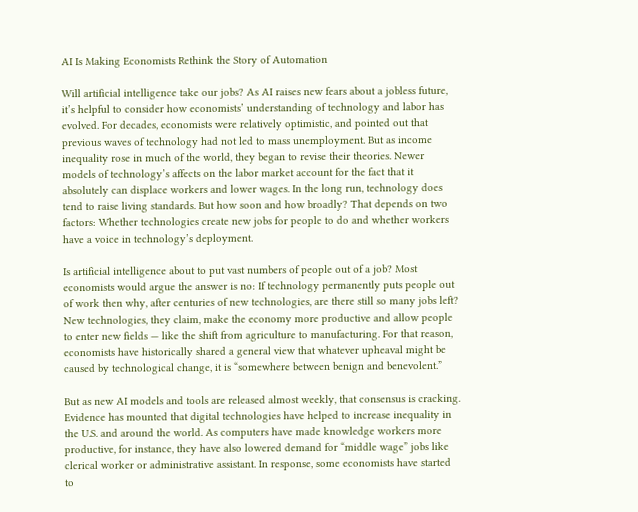AI Is Making Economists Rethink the Story of Automation

Will artificial intelligence take our jobs? As AI raises new fears about a jobless future, it’s helpful to consider how economists’ understanding of technology and labor has evolved. For decades, economists were relatively optimistic, and pointed out that previous waves of technology had not led to mass unemployment. But as income inequality rose in much of the world, they began to revise their theories. Newer models of technology’s affects on the labor market account for the fact that it absolutely can displace workers and lower wages. In the long run, technology does tend to raise living standards. But how soon and how broadly? That depends on two factors: Whether technologies create new jobs for people to do and whether workers have a voice in technology’s deployment.

Is artificial intelligence about to put vast numbers of people out of a job? Most economists would argue the answer is no: If technology permanently puts people out of work then why, after centuries of new technologies, are there still so many jobs left? New technologies, they claim, make the economy more productive and allow people to enter new fields — like the shift from agriculture to manufacturing. For that reason, economists have historically shared a general view that whatever upheaval might be caused by technological change, it is “somewhere between benign and benevolent.”

But as new AI models and tools are released almost weekly, that consensus is cracking. Evidence has mounted that digital technologies have helped to increase inequality in the U.S. and around the world. As computers have made knowledge workers more productive, for instance, they have also lowered demand for “middle wage” jobs like clerical worker or administrative assistant. In response, some economists have started to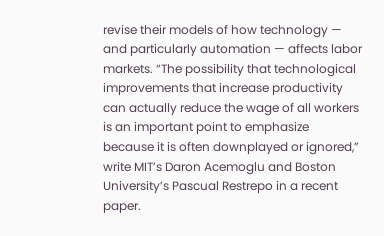revise their models of how technology — and particularly automation — affects labor markets. “The possibility that technological improvements that increase productivity can actually reduce the wage of all workers is an important point to emphasize because it is often downplayed or ignored,” write MIT’s Daron Acemoglu and Boston University’s Pascual Restrepo in a recent paper.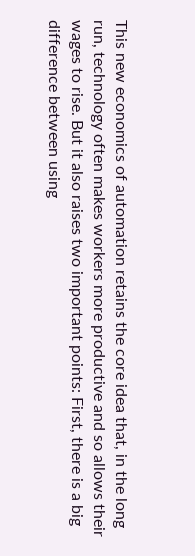This new economics of automation retains the core idea that, in the long run, technology often makes workers more productive and so allows their wages to rise. But it also raises two important points: First, there is a big difference between using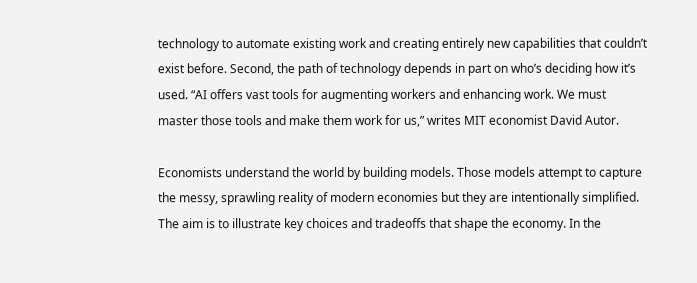technology to automate existing work and creating entirely new capabilities that couldn’t exist before. Second, the path of technology depends in part on who’s deciding how it’s used. “AI offers vast tools for augmenting workers and enhancing work. We must master those tools and make them work for us,” writes MIT economist David Autor.

Economists understand the world by building models. Those models attempt to capture the messy, sprawling reality of modern economies but they are intentionally simplified. The aim is to illustrate key choices and tradeoffs that shape the economy. In the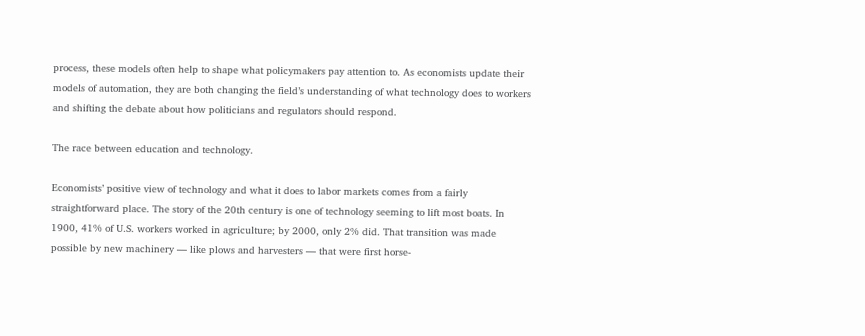process, these models often help to shape what policymakers pay attention to. As economists update their models of automation, they are both changing the field’s understanding of what technology does to workers and shifting the debate about how politicians and regulators should respond.

The race between education and technology.

Economists’ positive view of technology and what it does to labor markets comes from a fairly straightforward place. The story of the 20th century is one of technology seeming to lift most boats. In 1900, 41% of U.S. workers worked in agriculture; by 2000, only 2% did. That transition was made possible by new machinery — like plows and harvesters — that were first horse-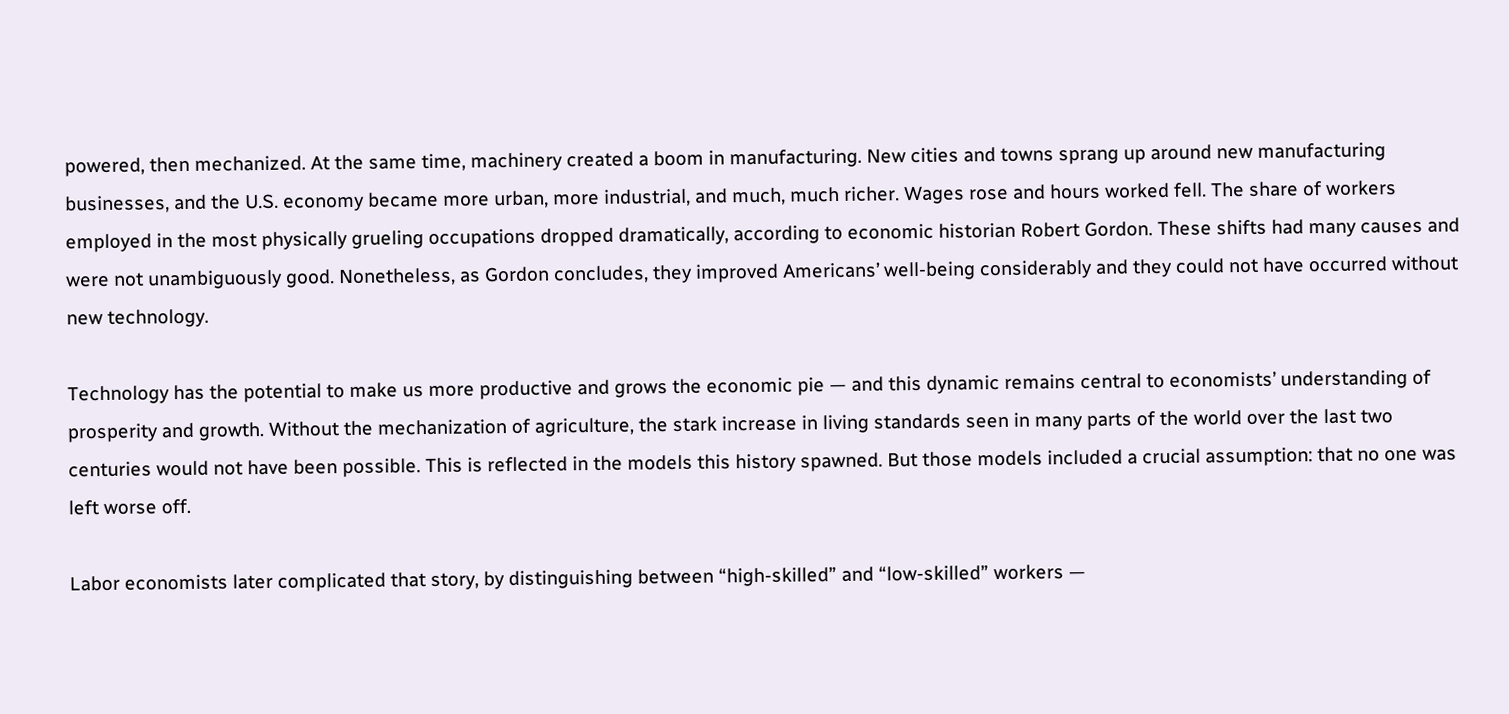powered, then mechanized. At the same time, machinery created a boom in manufacturing. New cities and towns sprang up around new manufacturing businesses, and the U.S. economy became more urban, more industrial, and much, much richer. Wages rose and hours worked fell. The share of workers employed in the most physically grueling occupations dropped dramatically, according to economic historian Robert Gordon. These shifts had many causes and were not unambiguously good. Nonetheless, as Gordon concludes, they improved Americans’ well-being considerably and they could not have occurred without new technology.

Technology has the potential to make us more productive and grows the economic pie — and this dynamic remains central to economists’ understanding of prosperity and growth. Without the mechanization of agriculture, the stark increase in living standards seen in many parts of the world over the last two centuries would not have been possible. This is reflected in the models this history spawned. But those models included a crucial assumption: that no one was left worse off.

Labor economists later complicated that story, by distinguishing between “high-skilled” and “low-skilled” workers —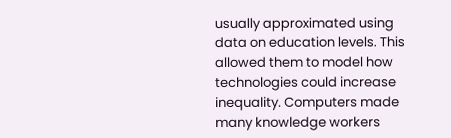usually approximated using data on education levels. This allowed them to model how technologies could increase inequality. Computers made many knowledge workers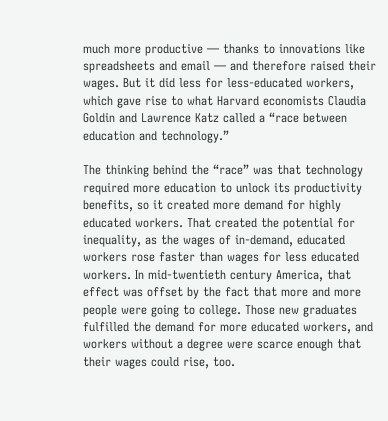much more productive — thanks to innovations like spreadsheets and email — and therefore raised their wages. But it did less for less-educated workers, which gave rise to what Harvard economists Claudia Goldin and Lawrence Katz called a “race between education and technology.”

The thinking behind the “race” was that technology required more education to unlock its productivity benefits, so it created more demand for highly educated workers. That created the potential for inequality, as the wages of in-demand, educated workers rose faster than wages for less educated workers. In mid-twentieth century America, that effect was offset by the fact that more and more people were going to college. Those new graduates fulfilled the demand for more educated workers, and workers without a degree were scarce enough that their wages could rise, too.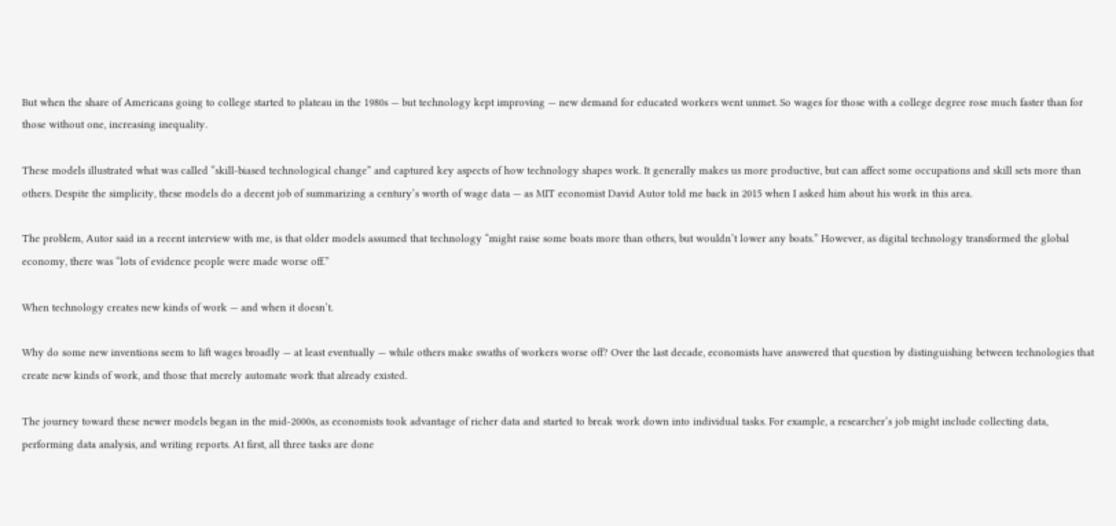But when the share of Americans going to college started to plateau in the 1980s — but technology kept improving — new demand for educated workers went unmet. So wages for those with a college degree rose much faster than for those without one, increasing inequality.

These models illustrated what was called “skill-biased technological change” and captured key aspects of how technology shapes work. It generally makes us more productive, but can affect some occupations and skill sets more than others. Despite the simplicity, these models do a decent job of summarizing a century’s worth of wage data — as MIT economist David Autor told me back in 2015 when I asked him about his work in this area.

The problem, Autor said in a recent interview with me, is that older models assumed that technology “might raise some boats more than others, but wouldn’t lower any boats.” However, as digital technology transformed the global economy, there was “lots of evidence people were made worse off.”

When technology creates new kinds of work — and when it doesn’t.

Why do some new inventions seem to lift wages broadly — at least eventually — while others make swaths of workers worse off? Over the last decade, economists have answered that question by distinguishing between technologies that create new kinds of work, and those that merely automate work that already existed.

The journey toward these newer models began in the mid-2000s, as economists took advantage of richer data and started to break work down into individual tasks. For example, a researcher’s job might include collecting data, performing data analysis, and writing reports. At first, all three tasks are done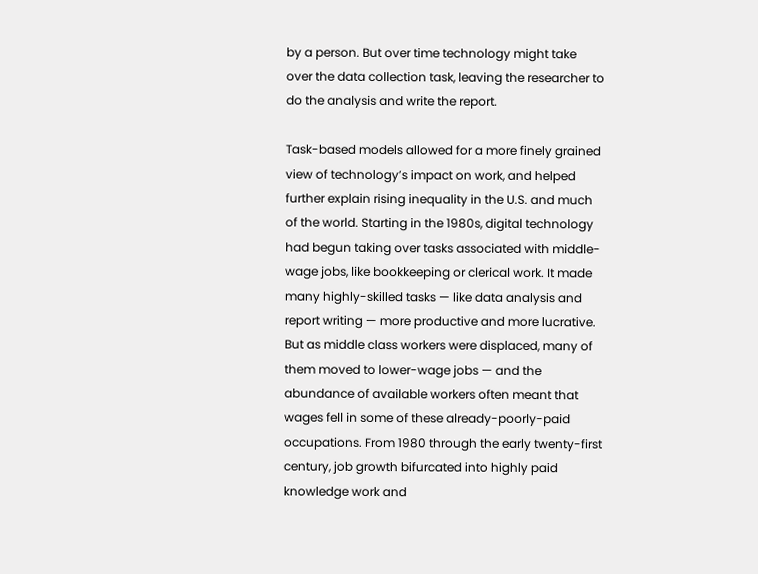by a person. But over time technology might take over the data collection task, leaving the researcher to do the analysis and write the report.

Task-based models allowed for a more finely grained view of technology’s impact on work, and helped further explain rising inequality in the U.S. and much of the world. Starting in the 1980s, digital technology had begun taking over tasks associated with middle-wage jobs, like bookkeeping or clerical work. It made many highly-skilled tasks — like data analysis and report writing — more productive and more lucrative. But as middle class workers were displaced, many of them moved to lower-wage jobs — and the abundance of available workers often meant that wages fell in some of these already-poorly-paid occupations. From 1980 through the early twenty-first century, job growth bifurcated into highly paid knowledge work and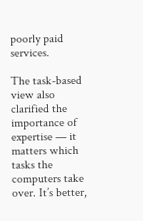poorly paid services.

The task-based view also clarified the importance of expertise — it matters which tasks the computers take over. It’s better,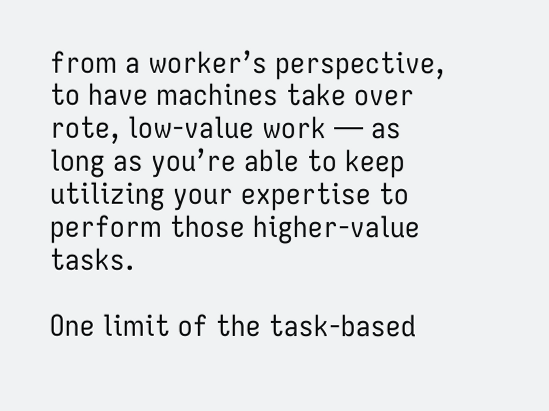from a worker’s perspective, to have machines take over rote, low-value work — as long as you’re able to keep utilizing your expertise to perform those higher-value tasks.

One limit of the task-based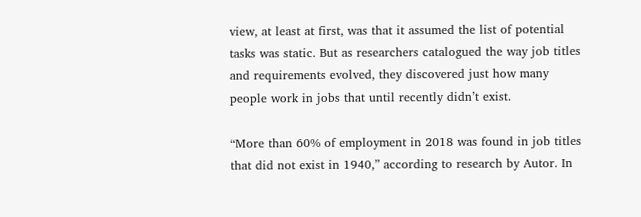view, at least at first, was that it assumed the list of potential tasks was static. But as researchers catalogued the way job titles and requirements evolved, they discovered just how many people work in jobs that until recently didn’t exist.

“More than 60% of employment in 2018 was found in job titles that did not exist in 1940,” according to research by Autor. In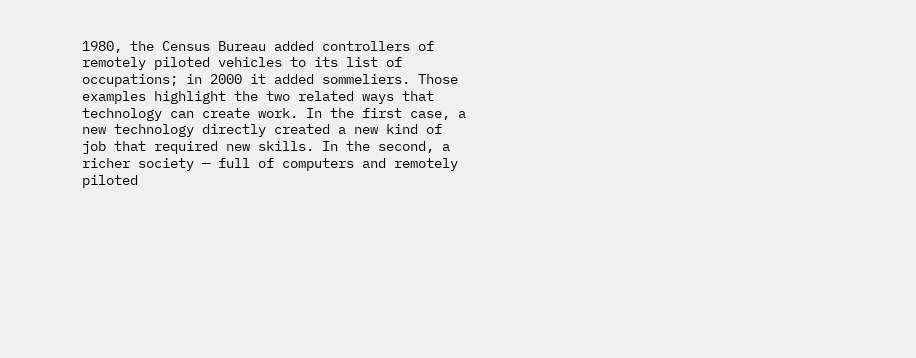1980, the Census Bureau added controllers of remotely piloted vehicles to its list of occupations; in 2000 it added sommeliers. Those examples highlight the two related ways that technology can create work. In the first case, a new technology directly created a new kind of job that required new skills. In the second, a richer society — full of computers and remotely piloted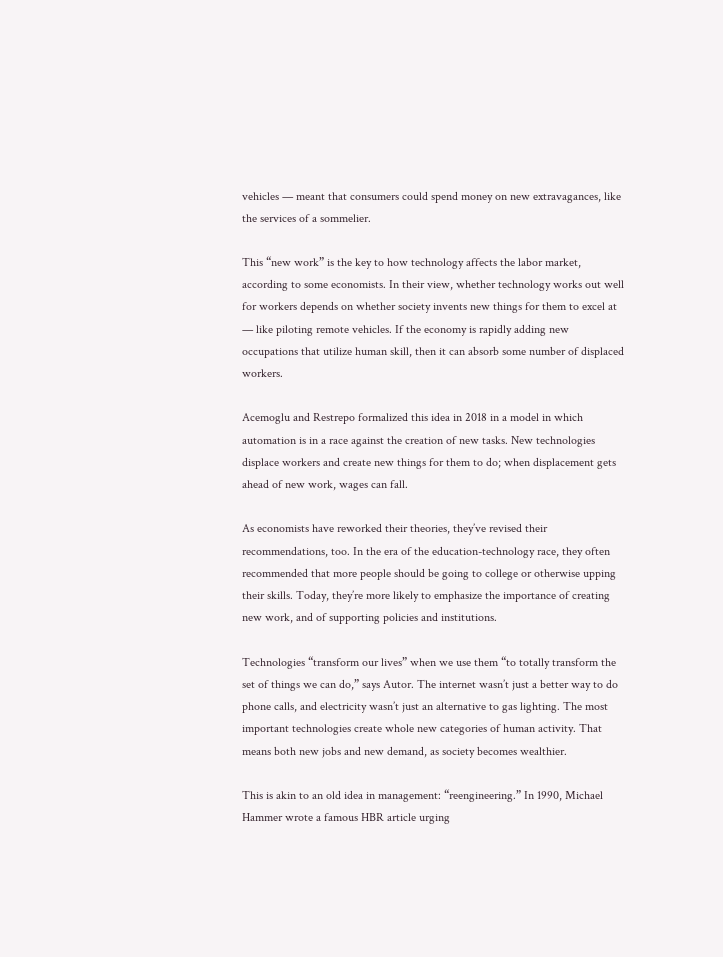vehicles — meant that consumers could spend money on new extravagances, like the services of a sommelier.

This “new work” is the key to how technology affects the labor market, according to some economists. In their view, whether technology works out well for workers depends on whether society invents new things for them to excel at — like piloting remote vehicles. If the economy is rapidly adding new occupations that utilize human skill, then it can absorb some number of displaced workers.

Acemoglu and Restrepo formalized this idea in 2018 in a model in which automation is in a race against the creation of new tasks. New technologies displace workers and create new things for them to do; when displacement gets ahead of new work, wages can fall.

As economists have reworked their theories, they’ve revised their recommendations, too. In the era of the education-technology race, they often recommended that more people should be going to college or otherwise upping their skills. Today, they’re more likely to emphasize the importance of creating new work, and of supporting policies and institutions.

Technologies “transform our lives” when we use them “to totally transform the set of things we can do,” says Autor. The internet wasn’t just a better way to do phone calls, and electricity wasn’t just an alternative to gas lighting. The most important technologies create whole new categories of human activity. That means both new jobs and new demand, as society becomes wealthier.

This is akin to an old idea in management: “reengineering.” In 1990, Michael Hammer wrote a famous HBR article urging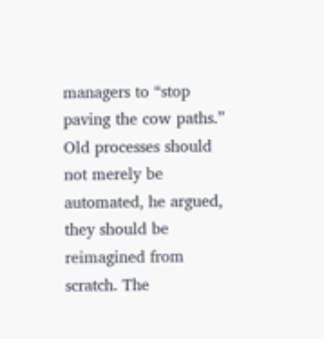managers to “stop paving the cow paths.” Old processes should not merely be automated, he argued, they should be reimagined from scratch. The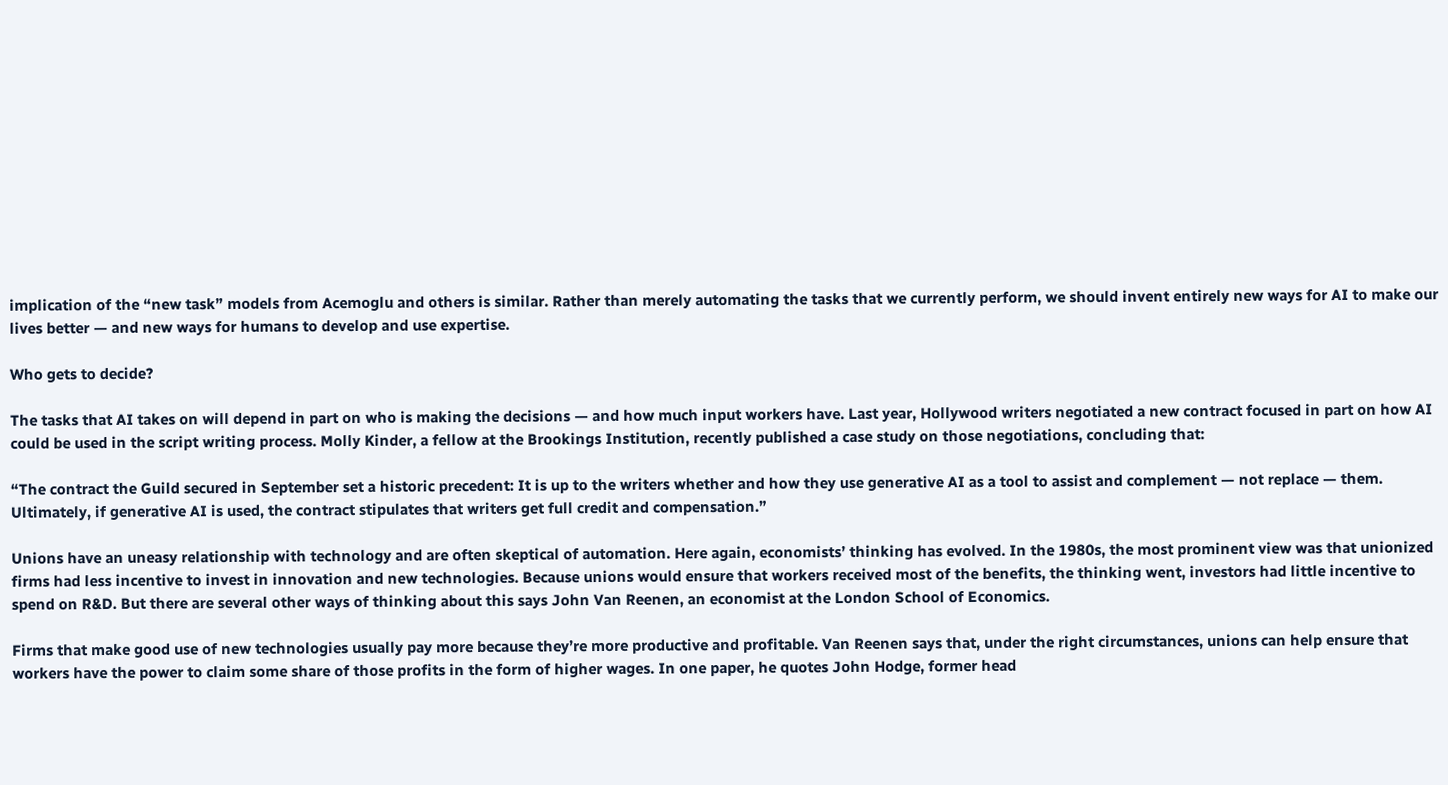implication of the “new task” models from Acemoglu and others is similar. Rather than merely automating the tasks that we currently perform, we should invent entirely new ways for AI to make our lives better — and new ways for humans to develop and use expertise.

Who gets to decide?

The tasks that AI takes on will depend in part on who is making the decisions — and how much input workers have. Last year, Hollywood writers negotiated a new contract focused in part on how AI could be used in the script writing process. Molly Kinder, a fellow at the Brookings Institution, recently published a case study on those negotiations, concluding that:

“The contract the Guild secured in September set a historic precedent: It is up to the writers whether and how they use generative AI as a tool to assist and complement — not replace — them. Ultimately, if generative AI is used, the contract stipulates that writers get full credit and compensation.”

Unions have an uneasy relationship with technology and are often skeptical of automation. Here again, economists’ thinking has evolved. In the 1980s, the most prominent view was that unionized firms had less incentive to invest in innovation and new technologies. Because unions would ensure that workers received most of the benefits, the thinking went, investors had little incentive to spend on R&D. But there are several other ways of thinking about this says John Van Reenen, an economist at the London School of Economics.

Firms that make good use of new technologies usually pay more because they’re more productive and profitable. Van Reenen says that, under the right circumstances, unions can help ensure that workers have the power to claim some share of those profits in the form of higher wages. In one paper, he quotes John Hodge, former head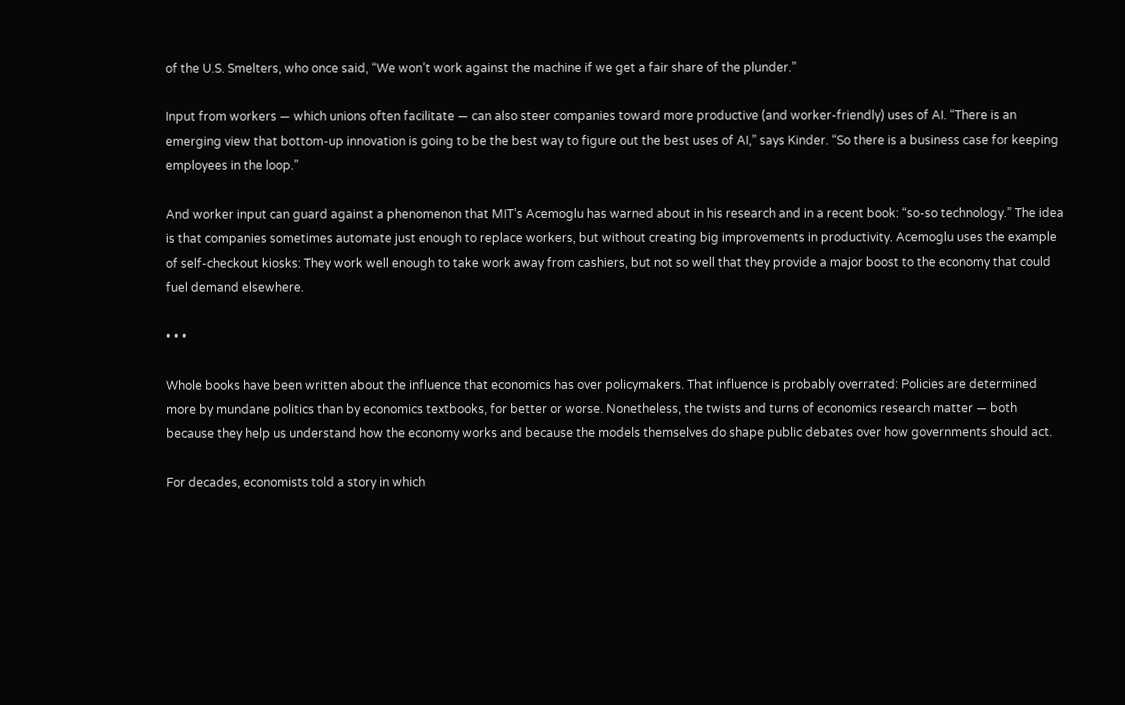of the U.S. Smelters, who once said, “We won’t work against the machine if we get a fair share of the plunder.”

Input from workers — which unions often facilitate — can also steer companies toward more productive (and worker-friendly) uses of AI. “There is an emerging view that bottom-up innovation is going to be the best way to figure out the best uses of AI,” says Kinder. “So there is a business case for keeping employees in the loop.”

And worker input can guard against a phenomenon that MIT’s Acemoglu has warned about in his research and in a recent book: “so-so technology.” The idea is that companies sometimes automate just enough to replace workers, but without creating big improvements in productivity. Acemoglu uses the example of self-checkout kiosks: They work well enough to take work away from cashiers, but not so well that they provide a major boost to the economy that could fuel demand elsewhere.

• • •

Whole books have been written about the influence that economics has over policymakers. That influence is probably overrated: Policies are determined more by mundane politics than by economics textbooks, for better or worse. Nonetheless, the twists and turns of economics research matter — both because they help us understand how the economy works and because the models themselves do shape public debates over how governments should act.

For decades, economists told a story in which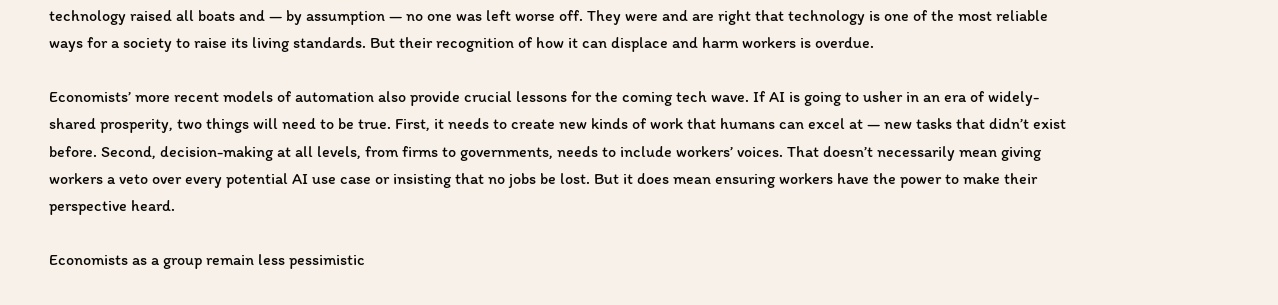technology raised all boats and — by assumption — no one was left worse off. They were and are right that technology is one of the most reliable ways for a society to raise its living standards. But their recognition of how it can displace and harm workers is overdue.

Economists’ more recent models of automation also provide crucial lessons for the coming tech wave. If AI is going to usher in an era of widely-shared prosperity, two things will need to be true. First, it needs to create new kinds of work that humans can excel at — new tasks that didn’t exist before. Second, decision-making at all levels, from firms to governments, needs to include workers’ voices. That doesn’t necessarily mean giving workers a veto over every potential AI use case or insisting that no jobs be lost. But it does mean ensuring workers have the power to make their perspective heard.

Economists as a group remain less pessimistic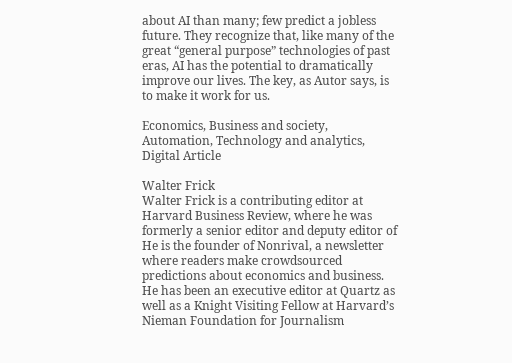about AI than many; few predict a jobless future. They recognize that, like many of the great “general purpose” technologies of past eras, AI has the potential to dramatically improve our lives. The key, as Autor says, is to make it work for us.

Economics, Business and society, Automation, Technology and analytics, Digital Article

Walter Frick
Walter Frick is a contributing editor at Harvard Business Review, where he was formerly a senior editor and deputy editor of He is the founder of Nonrival, a newsletter where readers make crowdsourced predictions about economics and business. He has been an executive editor at Quartz as well as a Knight Visiting Fellow at Harvard’s Nieman Foundation for Journalism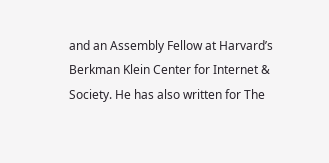and an Assembly Fellow at Harvard’s Berkman Klein Center for Internet & Society. He has also written for The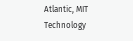Atlantic, MIT Technology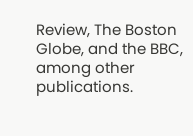Review, The Boston Globe, and the BBC, among other publications.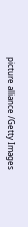picture alliance /Getty Images